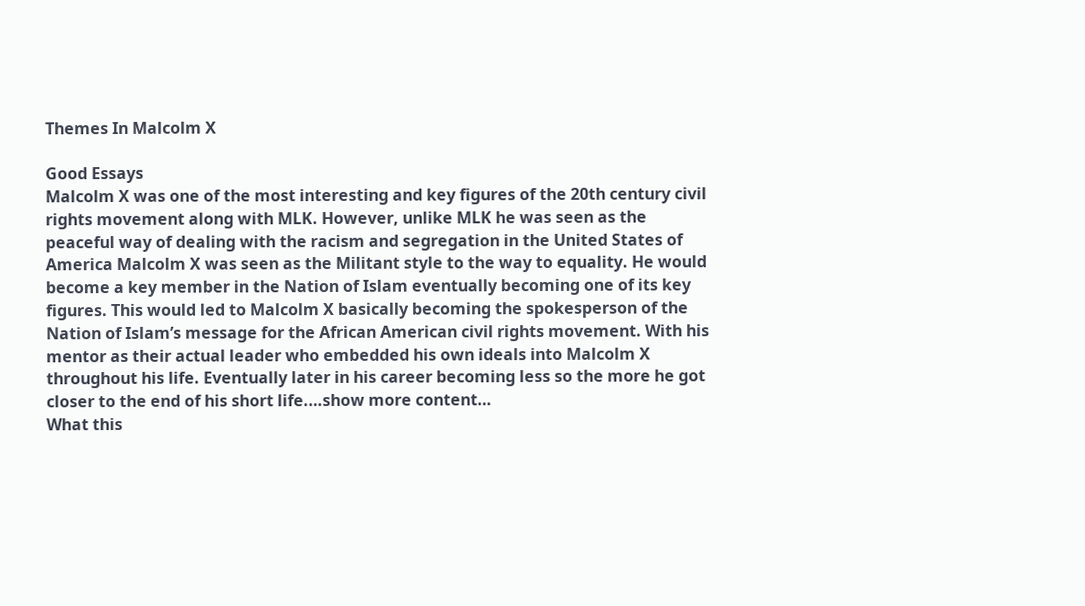Themes In Malcolm X

Good Essays
Malcolm X was one of the most interesting and key figures of the 20th century civil rights movement along with MLK. However, unlike MLK he was seen as the peaceful way of dealing with the racism and segregation in the United States of America Malcolm X was seen as the Militant style to the way to equality. He would become a key member in the Nation of Islam eventually becoming one of its key figures. This would led to Malcolm X basically becoming the spokesperson of the Nation of Islam’s message for the African American civil rights movement. With his mentor as their actual leader who embedded his own ideals into Malcolm X throughout his life. Eventually later in his career becoming less so the more he got closer to the end of his short life.…show more content…
What this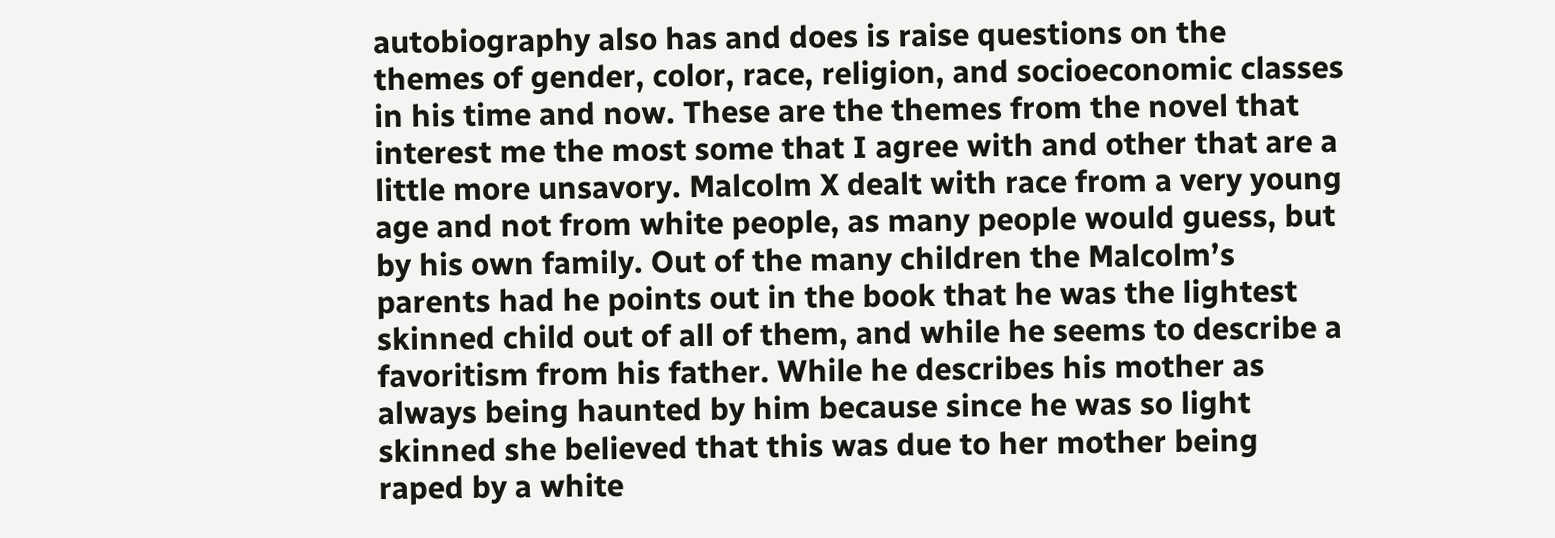autobiography also has and does is raise questions on the themes of gender, color, race, religion, and socioeconomic classes in his time and now. These are the themes from the novel that interest me the most some that I agree with and other that are a little more unsavory. Malcolm X dealt with race from a very young age and not from white people, as many people would guess, but by his own family. Out of the many children the Malcolm’s parents had he points out in the book that he was the lightest skinned child out of all of them, and while he seems to describe a favoritism from his father. While he describes his mother as always being haunted by him because since he was so light skinned she believed that this was due to her mother being raped by a white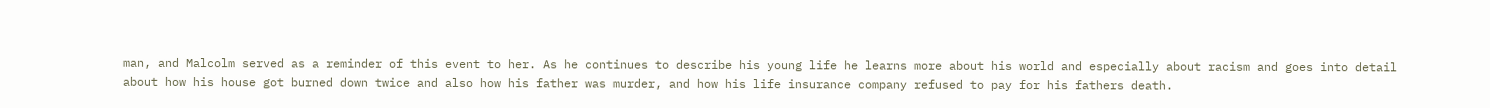man, and Malcolm served as a reminder of this event to her. As he continues to describe his young life he learns more about his world and especially about racism and goes into detail about how his house got burned down twice and also how his father was murder, and how his life insurance company refused to pay for his fathers death.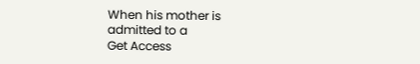When his mother is admitted to a
Get Access